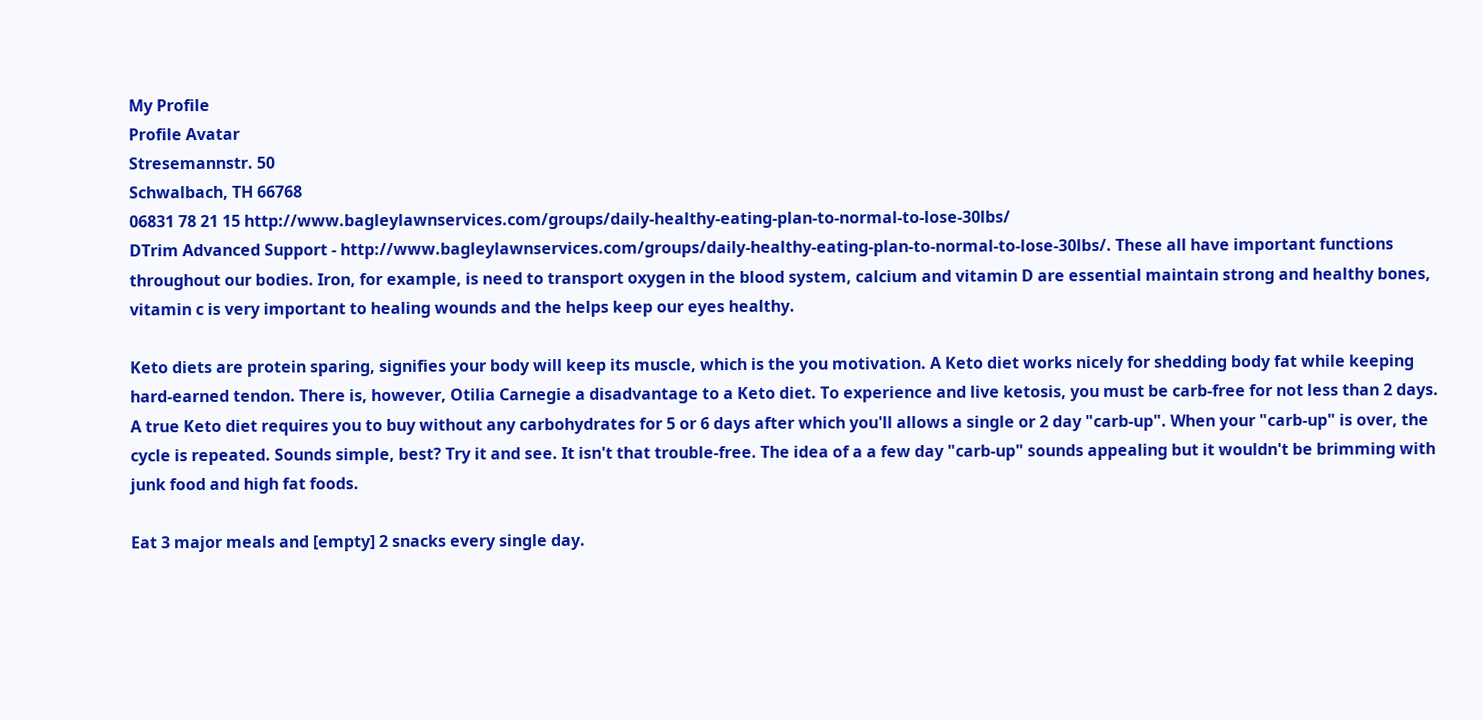My Profile
Profile Avatar
Stresemannstr. 50
Schwalbach, TH 66768
06831 78 21 15 http://www.bagleylawnservices.com/groups/daily-healthy-eating-plan-to-normal-to-lose-30lbs/
DTrim Advanced Support - http://www.bagleylawnservices.com/groups/daily-healthy-eating-plan-to-normal-to-lose-30lbs/. These all have important functions throughout our bodies. Iron, for example, is need to transport oxygen in the blood system, calcium and vitamin D are essential maintain strong and healthy bones, vitamin c is very important to healing wounds and the helps keep our eyes healthy.

Keto diets are protein sparing, signifies your body will keep its muscle, which is the you motivation. A Keto diet works nicely for shedding body fat while keeping hard-earned tendon. There is, however, Otilia Carnegie a disadvantage to a Keto diet. To experience and live ketosis, you must be carb-free for not less than 2 days. A true Keto diet requires you to buy without any carbohydrates for 5 or 6 days after which you'll allows a single or 2 day "carb-up". When your "carb-up" is over, the cycle is repeated. Sounds simple, best? Try it and see. It isn't that trouble-free. The idea of a a few day "carb-up" sounds appealing but it wouldn't be brimming with junk food and high fat foods.

Eat 3 major meals and [empty] 2 snacks every single day.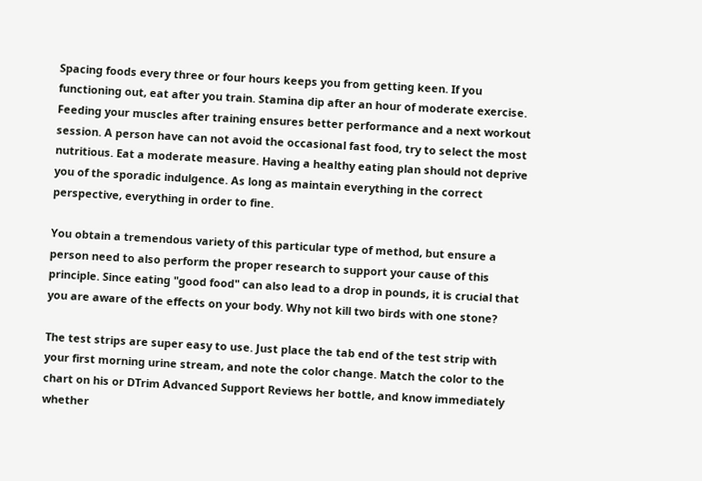Spacing foods every three or four hours keeps you from getting keen. If you functioning out, eat after you train. Stamina dip after an hour of moderate exercise. Feeding your muscles after training ensures better performance and a next workout session. A person have can not avoid the occasional fast food, try to select the most nutritious. Eat a moderate measure. Having a healthy eating plan should not deprive you of the sporadic indulgence. As long as maintain everything in the correct perspective, everything in order to fine.

You obtain a tremendous variety of this particular type of method, but ensure a person need to also perform the proper research to support your cause of this principle. Since eating "good food" can also lead to a drop in pounds, it is crucial that you are aware of the effects on your body. Why not kill two birds with one stone?

The test strips are super easy to use. Just place the tab end of the test strip with your first morning urine stream, and note the color change. Match the color to the chart on his or DTrim Advanced Support Reviews her bottle, and know immediately whether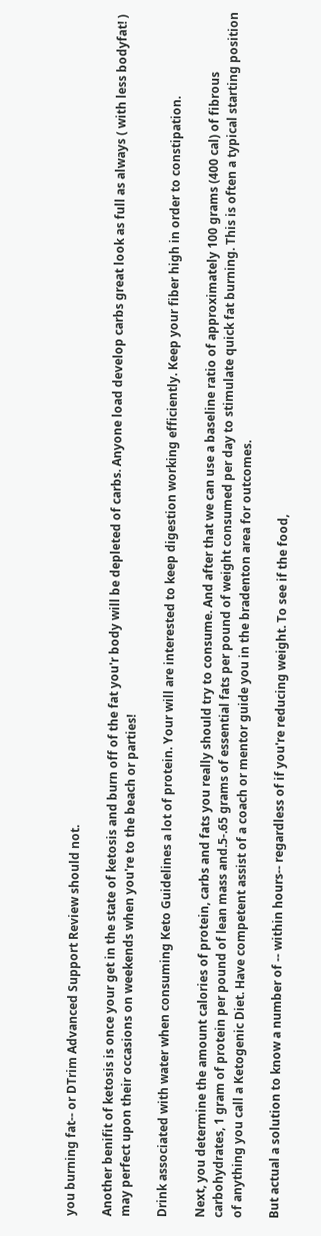you burning fat-- or DTrim Advanced Support Review should not.

Another benifit of ketosis is once your get in the state of ketosis and burn off of the fat you'r body will be depleted of carbs. Anyone load develop carbs great look as full as always ( with less bodyfat! ) may perfect upon their occasions on weekends when you're to the beach or parties!

Drink associated with water when consuming Keto Guidelines a lot of protein. Your will are interested to keep digestion working efficiently. Keep your fiber high in order to constipation.

Next, you determine the amount calories of protein, carbs and fats you really should try to consume. And after that we can use a baseline ratio of approximately 100 grams (400 cal) of fibrous carbohydrates, 1 gram of protein per pound of lean mass and.5-.65 grams of essential fats per pound of weight consumed per day to stimulate quick fat burning. This is often a typical starting position of anything you call a Ketogenic Diet. Have competent assist of a coach or mentor guide you in the bradenton area for outcomes.

But actual a solution to know a number of -- within hours-- regardless of if you're reducing weight. To see if the food,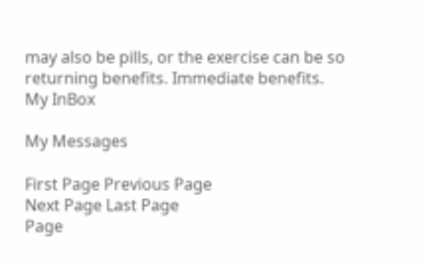may also be pills, or the exercise can be so returning benefits. Immediate benefits.
My InBox

My Messages

First Page Previous Page
Next Page Last Page
Page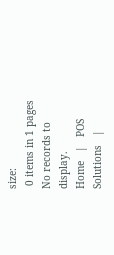size:
 0 items in 1 pages
No records to display.
Home   |   POS Solutions   |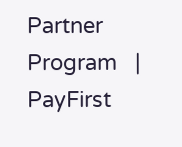Partner Program   |   PayFirst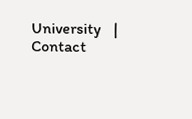University   |   Contact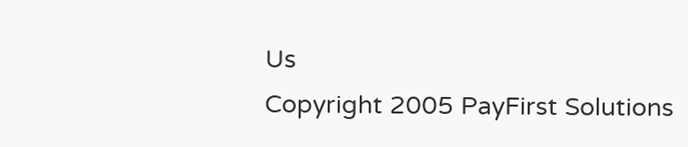Us
Copyright 2005 PayFirst Solutions